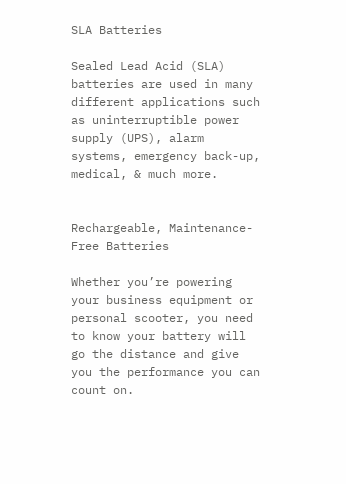SLA Batteries

Sealed Lead Acid (SLA) batteries are used in many different applications such as uninterruptible power supply (UPS), alarm systems, emergency back-up, medical, & much more.


Rechargeable, Maintenance-Free Batteries

Whether you’re powering your business equipment or personal scooter, you need to know your battery will go the distance and give you the performance you can count on.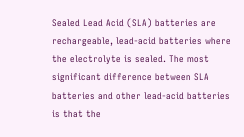Sealed Lead Acid (SLA) batteries are rechargeable, lead-acid batteries where the electrolyte is sealed. The most significant difference between SLA batteries and other lead-acid batteries is that the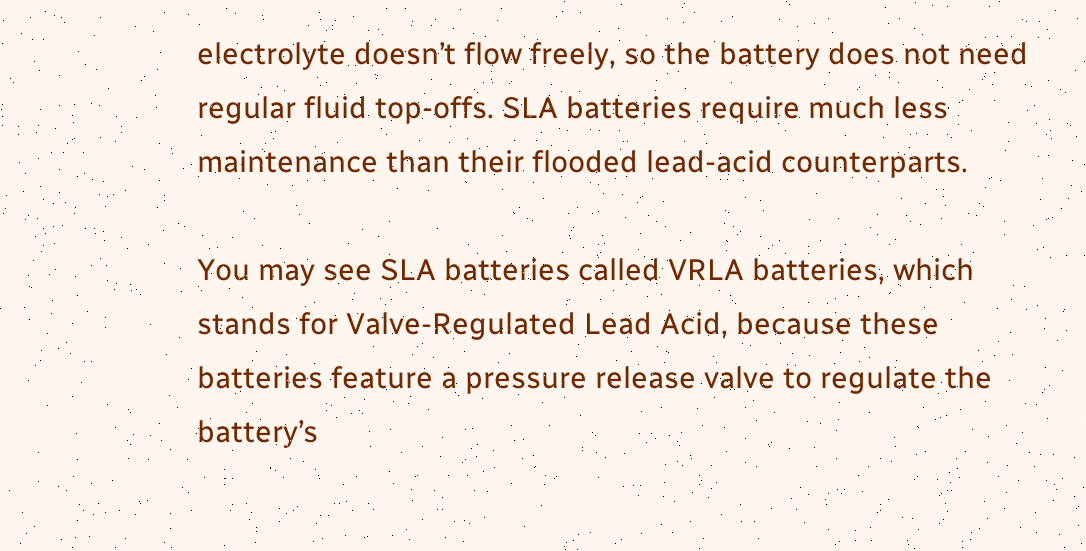electrolyte doesn’t flow freely, so the battery does not need regular fluid top-offs. SLA batteries require much less maintenance than their flooded lead-acid counterparts.

You may see SLA batteries called VRLA batteries, which stands for Valve-Regulated Lead Acid, because these batteries feature a pressure release valve to regulate the battery’s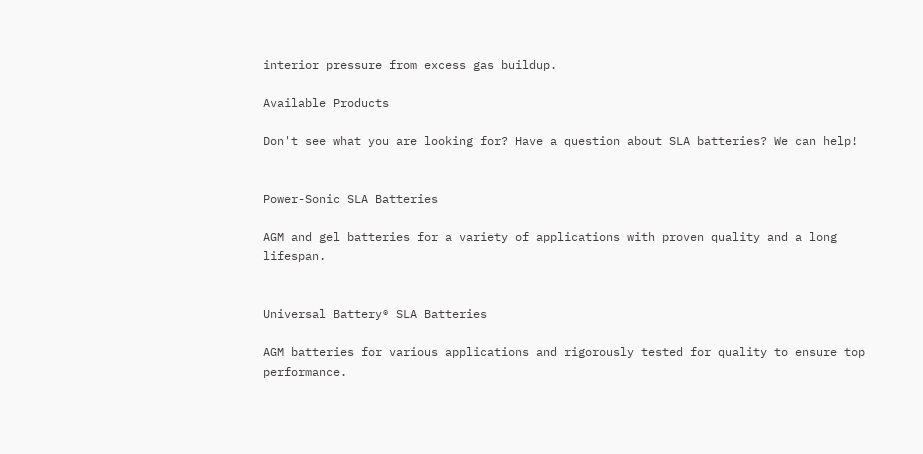interior pressure from excess gas buildup.

Available Products

Don't see what you are looking for? Have a question about SLA batteries? We can help!


Power-Sonic SLA Batteries

AGM and gel batteries for a variety of applications with proven quality and a long lifespan.


Universal Battery® SLA Batteries

AGM batteries for various applications and rigorously tested for quality to ensure top performance.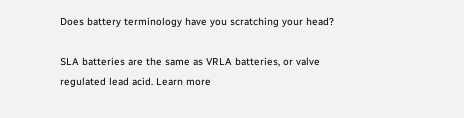Does battery terminology have you scratching your head?

SLA batteries are the same as VRLA batteries, or valve regulated lead acid. Learn more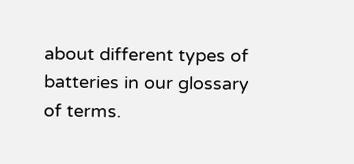about different types of batteries in our glossary of terms.